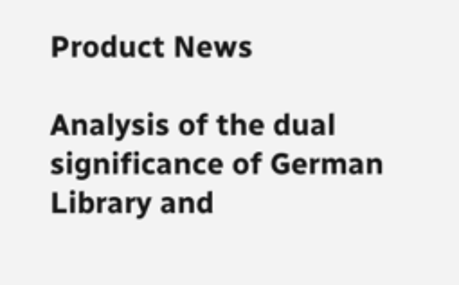Product News

Analysis of the dual significance of German Library and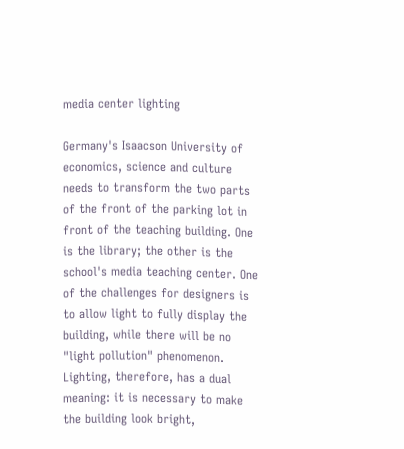media center lighting

Germany's Isaacson University of economics, science and culture needs to transform the two parts of the front of the parking lot in front of the teaching building. One is the library; the other is the school's media teaching center. One of the challenges for designers is to allow light to fully display the building, while there will be no "light pollution" phenomenon. Lighting, therefore, has a dual meaning: it is necessary to make the building look bright,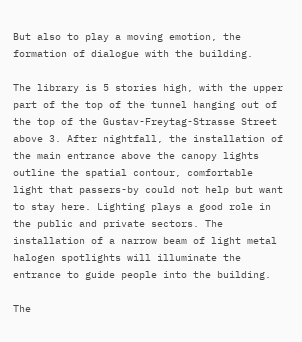But also to play a moving emotion, the formation of dialogue with the building.

The library is 5 stories high, with the upper part of the top of the tunnel hanging out of the top of the Gustav-Freytag-Strasse Street above 3. After nightfall, the installation of the main entrance above the canopy lights outline the spatial contour, comfortable light that passers-by could not help but want to stay here. Lighting plays a good role in the public and private sectors. The installation of a narrow beam of light metal halogen spotlights will illuminate the entrance to guide people into the building.

The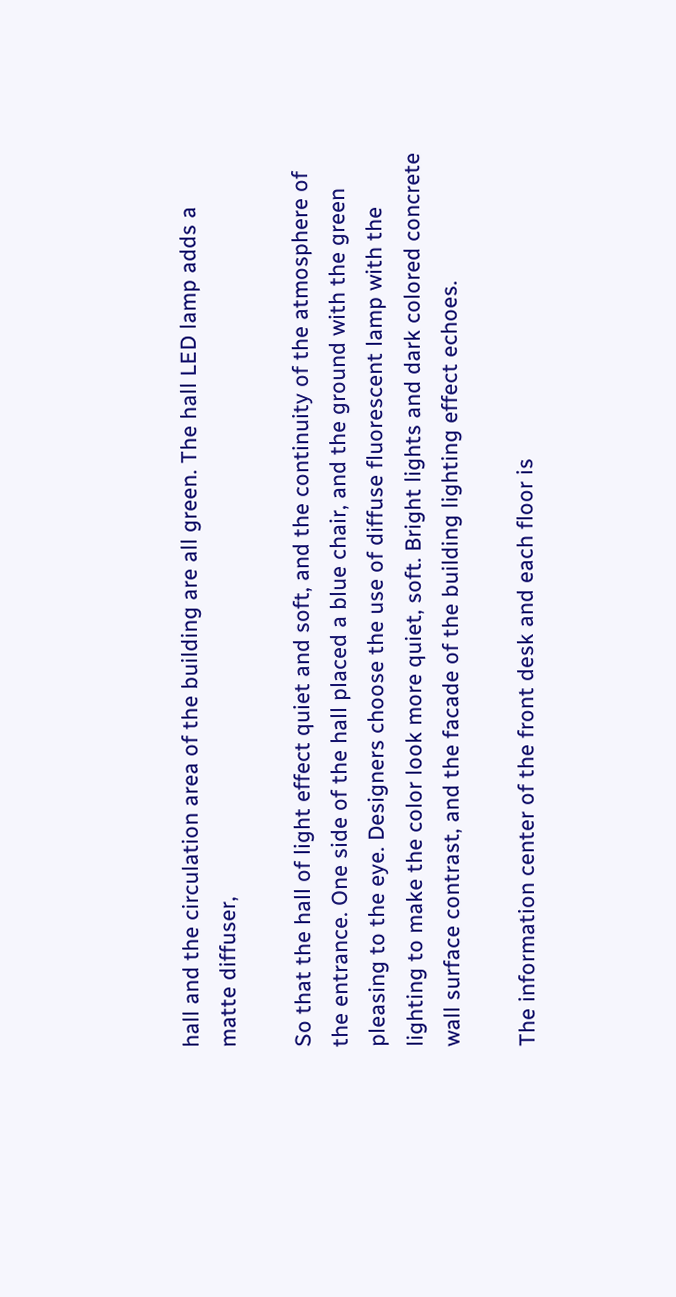hall and the circulation area of the building are all green. The hall LED lamp adds a matte diffuser,

So that the hall of light effect quiet and soft, and the continuity of the atmosphere of the entrance. One side of the hall placed a blue chair, and the ground with the green pleasing to the eye. Designers choose the use of diffuse fluorescent lamp with the lighting to make the color look more quiet, soft. Bright lights and dark colored concrete wall surface contrast, and the facade of the building lighting effect echoes.

The information center of the front desk and each floor is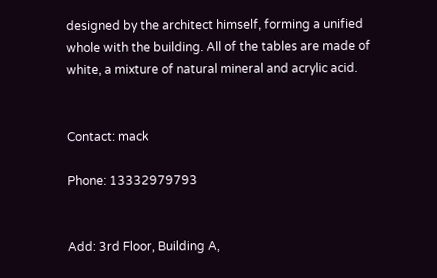designed by the architect himself, forming a unified whole with the building. All of the tables are made of white, a mixture of natural mineral and acrylic acid.


Contact: mack

Phone: 13332979793


Add: 3rd Floor, Building A,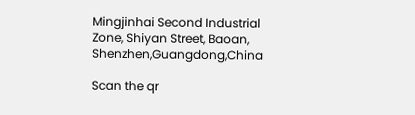Mingjinhai Second Industrial Zone, Shiyan Street, Baoan, Shenzhen,Guangdong,China

Scan the qr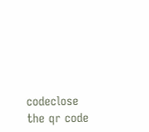codeclose
the qr code